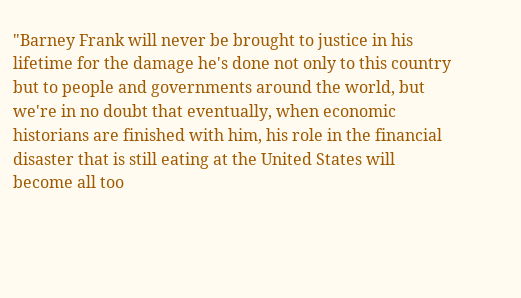"Barney Frank will never be brought to justice in his lifetime for the damage he's done not only to this country but to people and governments around the world, but we're in no doubt that eventually, when economic historians are finished with him, his role in the financial disaster that is still eating at the United States will become all too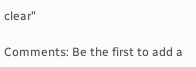clear"

Comments: Be the first to add a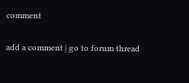comment

add a comment | go to forum thread